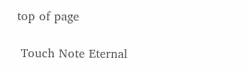top of page

 Touch Note Eternal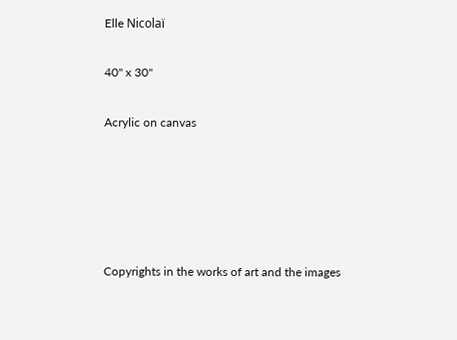Elle Nicolaï

40" x 30"

Acrylic on canvas





Copyrights in the works of art and the images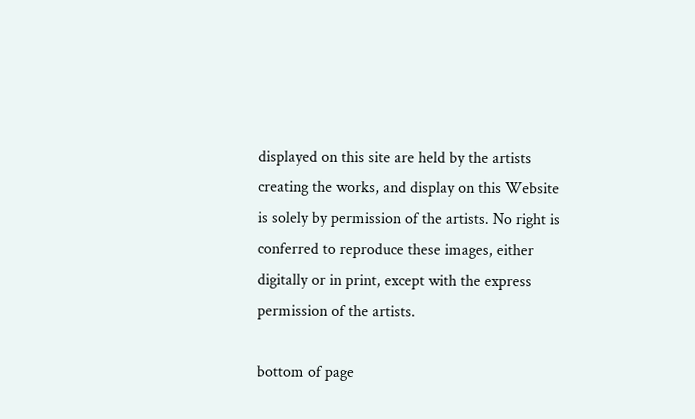displayed on this site are held by the artists creating the works, and display on this Website is solely by permission of the artists. No right is conferred to reproduce these images, either digitally or in print, except with the express permission of the artists.

bottom of page